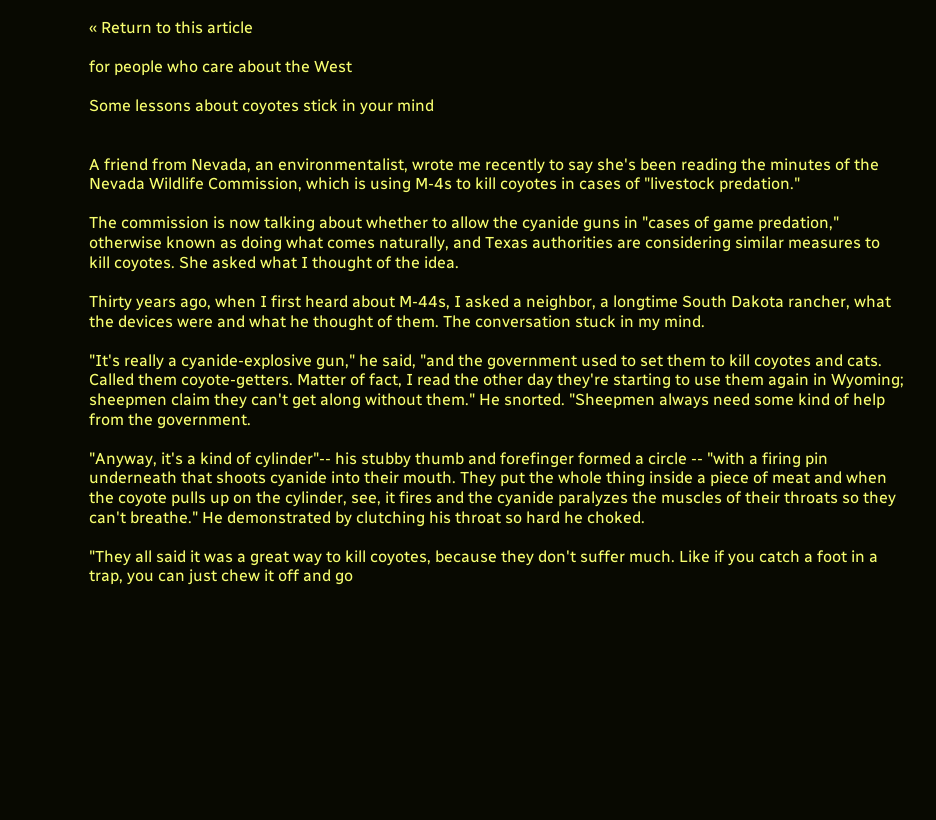« Return to this article

for people who care about the West

Some lessons about coyotes stick in your mind


A friend from Nevada, an environmentalist, wrote me recently to say she's been reading the minutes of the Nevada Wildlife Commission, which is using M-4s to kill coyotes in cases of "livestock predation."

The commission is now talking about whether to allow the cyanide guns in "cases of game predation," otherwise known as doing what comes naturally, and Texas authorities are considering similar measures to kill coyotes. She asked what I thought of the idea.

Thirty years ago, when I first heard about M-44s, I asked a neighbor, a longtime South Dakota rancher, what the devices were and what he thought of them. The conversation stuck in my mind.

"It's really a cyanide-explosive gun," he said, "and the government used to set them to kill coyotes and cats. Called them coyote-getters. Matter of fact, I read the other day they're starting to use them again in Wyoming; sheepmen claim they can't get along without them." He snorted. "Sheepmen always need some kind of help from the government.

"Anyway, it's a kind of cylinder"-- his stubby thumb and forefinger formed a circle -- "with a firing pin underneath that shoots cyanide into their mouth. They put the whole thing inside a piece of meat and when the coyote pulls up on the cylinder, see, it fires and the cyanide paralyzes the muscles of their throats so they can't breathe." He demonstrated by clutching his throat so hard he choked.

"They all said it was a great way to kill coyotes, because they don't suffer much. Like if you catch a foot in a trap, you can just chew it off and go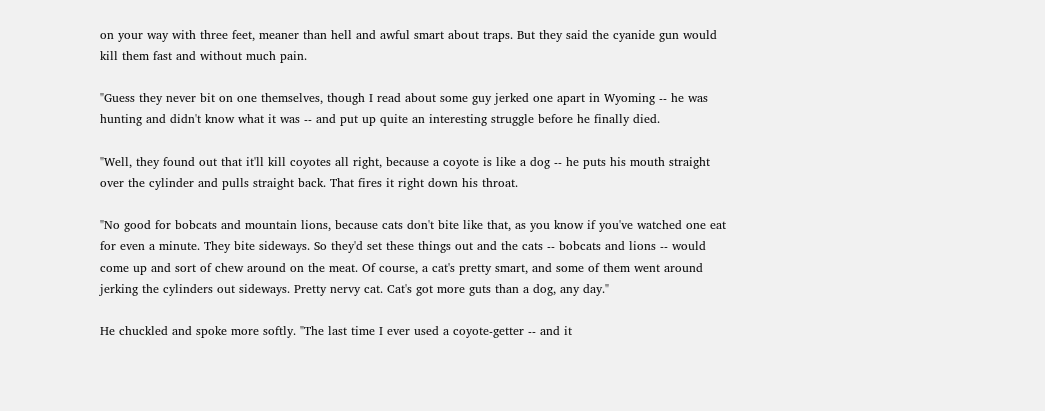on your way with three feet, meaner than hell and awful smart about traps. But they said the cyanide gun would kill them fast and without much pain.

"Guess they never bit on one themselves, though I read about some guy jerked one apart in Wyoming -- he was hunting and didn't know what it was -- and put up quite an interesting struggle before he finally died.

"Well, they found out that it'll kill coyotes all right, because a coyote is like a dog -- he puts his mouth straight over the cylinder and pulls straight back. That fires it right down his throat.

"No good for bobcats and mountain lions, because cats don't bite like that, as you know if you've watched one eat for even a minute. They bite sideways. So they'd set these things out and the cats -- bobcats and lions -- would come up and sort of chew around on the meat. Of course, a cat's pretty smart, and some of them went around jerking the cylinders out sideways. Pretty nervy cat. Cat's got more guts than a dog, any day."

He chuckled and spoke more softly. "The last time I ever used a coyote-getter -- and it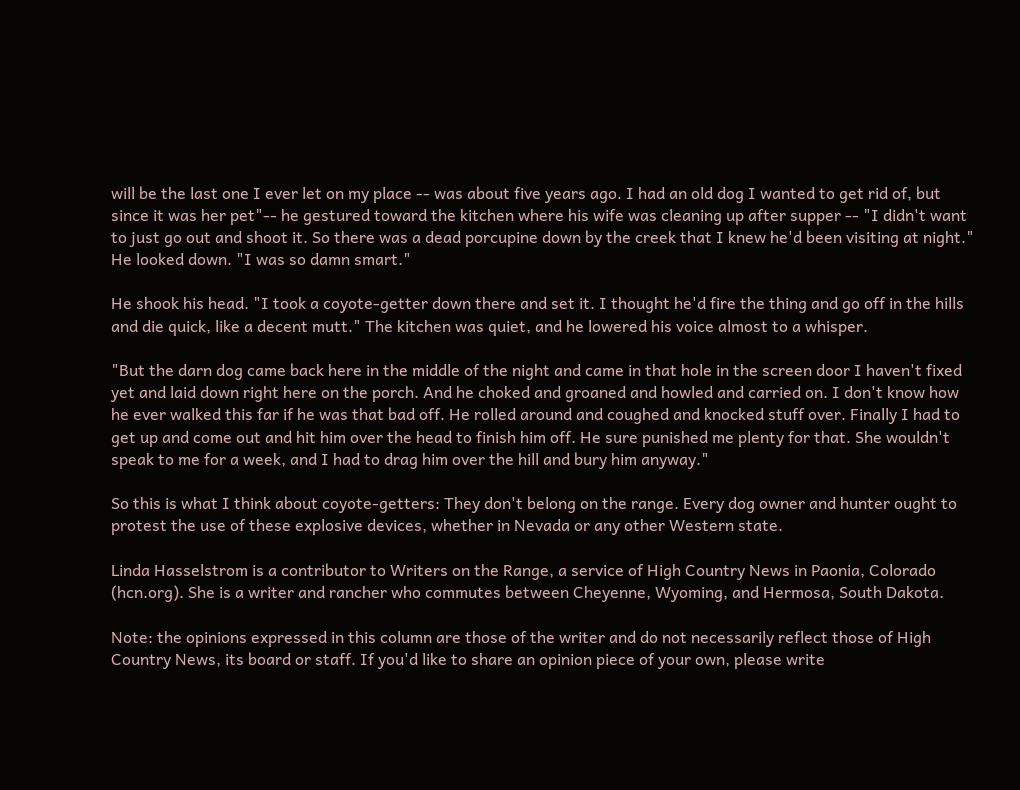will be the last one I ever let on my place -- was about five years ago. I had an old dog I wanted to get rid of, but since it was her pet"-- he gestured toward the kitchen where his wife was cleaning up after supper -- "I didn't want to just go out and shoot it. So there was a dead porcupine down by the creek that I knew he'd been visiting at night." He looked down. "I was so damn smart."

He shook his head. "I took a coyote-getter down there and set it. I thought he'd fire the thing and go off in the hills and die quick, like a decent mutt." The kitchen was quiet, and he lowered his voice almost to a whisper.

"But the darn dog came back here in the middle of the night and came in that hole in the screen door I haven't fixed yet and laid down right here on the porch. And he choked and groaned and howled and carried on. I don't know how he ever walked this far if he was that bad off. He rolled around and coughed and knocked stuff over. Finally I had to get up and come out and hit him over the head to finish him off. He sure punished me plenty for that. She wouldn't speak to me for a week, and I had to drag him over the hill and bury him anyway."

So this is what I think about coyote-getters: They don't belong on the range. Every dog owner and hunter ought to protest the use of these explosive devices, whether in Nevada or any other Western state.

Linda Hasselstrom is a contributor to Writers on the Range, a service of High Country News in Paonia, Colorado (hcn.org). She is a writer and rancher who commutes between Cheyenne, Wyoming, and Hermosa, South Dakota.

Note: the opinions expressed in this column are those of the writer and do not necessarily reflect those of High Country News, its board or staff. If you'd like to share an opinion piece of your own, please write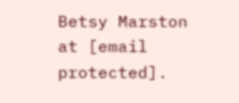Betsy Marston at [email protected].